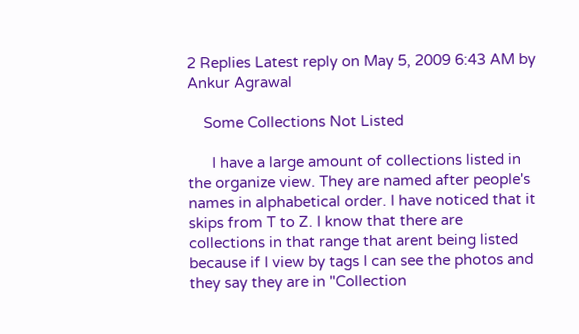2 Replies Latest reply on May 5, 2009 6:43 AM by Ankur Agrawal

    Some Collections Not Listed

      I have a large amount of collections listed in the organize view. They are named after people's names in alphabetical order. I have noticed that it skips from T to Z. I know that there are collections in that range that arent being listed because if I view by tags I can see the photos and they say they are in "Collection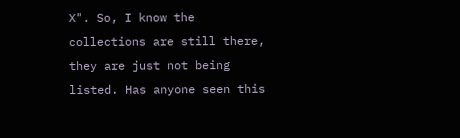X". So, I know the collections are still there, they are just not being listed. Has anyone seen this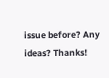issue before? Any ideas? Thanks!